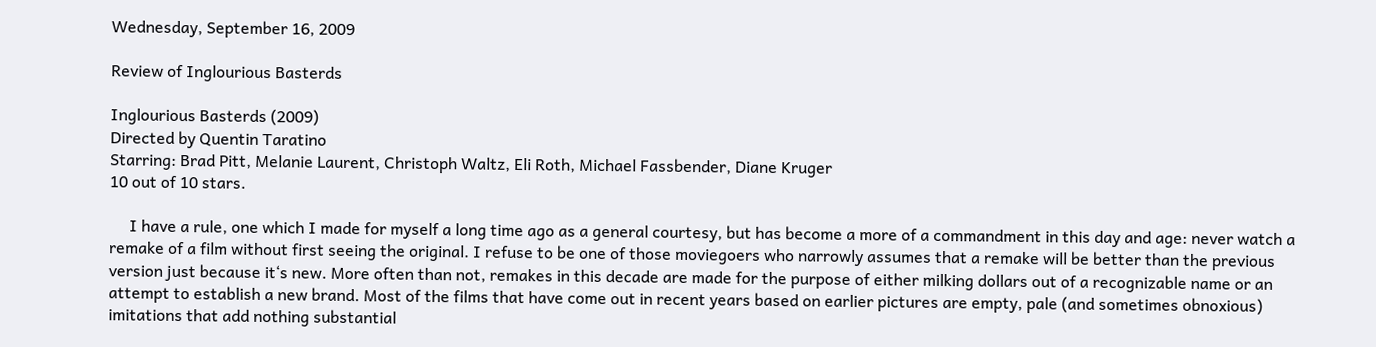Wednesday, September 16, 2009

Review of Inglourious Basterds

Inglourious Basterds (2009)
Directed by Quentin Taratino
Starring: Brad Pitt, Melanie Laurent, Christoph Waltz, Eli Roth, Michael Fassbender, Diane Kruger
10 out of 10 stars.

     I have a rule, one which I made for myself a long time ago as a general courtesy, but has become a more of a commandment in this day and age: never watch a remake of a film without first seeing the original. I refuse to be one of those moviegoers who narrowly assumes that a remake will be better than the previous version just because it‘s new. More often than not, remakes in this decade are made for the purpose of either milking dollars out of a recognizable name or an attempt to establish a new brand. Most of the films that have come out in recent years based on earlier pictures are empty, pale (and sometimes obnoxious) imitations that add nothing substantial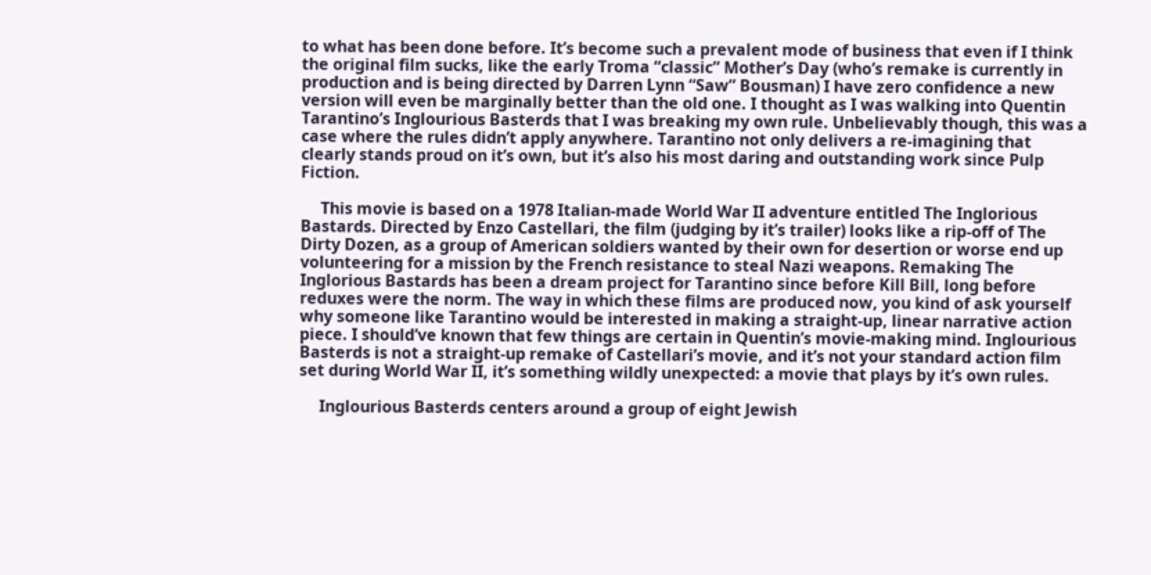to what has been done before. It’s become such a prevalent mode of business that even if I think the original film sucks, like the early Troma “classic” Mother’s Day (who’s remake is currently in production and is being directed by Darren Lynn “Saw” Bousman) I have zero confidence a new version will even be marginally better than the old one. I thought as I was walking into Quentin Tarantino’s Inglourious Basterds that I was breaking my own rule. Unbelievably though, this was a case where the rules didn’t apply anywhere. Tarantino not only delivers a re-imagining that clearly stands proud on it’s own, but it’s also his most daring and outstanding work since Pulp Fiction.

     This movie is based on a 1978 Italian-made World War II adventure entitled The Inglorious Bastards. Directed by Enzo Castellari, the film (judging by it’s trailer) looks like a rip-off of The Dirty Dozen, as a group of American soldiers wanted by their own for desertion or worse end up volunteering for a mission by the French resistance to steal Nazi weapons. Remaking The Inglorious Bastards has been a dream project for Tarantino since before Kill Bill, long before reduxes were the norm. The way in which these films are produced now, you kind of ask yourself why someone like Tarantino would be interested in making a straight-up, linear narrative action piece. I should’ve known that few things are certain in Quentin’s movie-making mind. Inglourious Basterds is not a straight-up remake of Castellari’s movie, and it’s not your standard action film set during World War II, it’s something wildly unexpected: a movie that plays by it’s own rules.

     Inglourious Basterds centers around a group of eight Jewish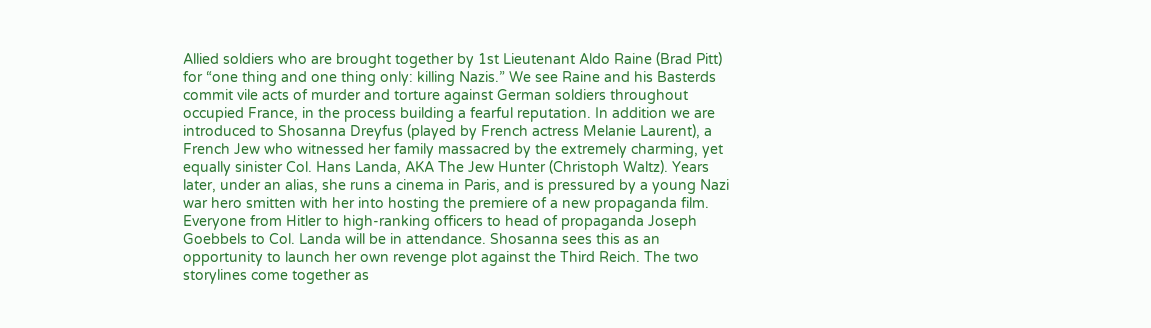Allied soldiers who are brought together by 1st Lieutenant Aldo Raine (Brad Pitt) for “one thing and one thing only: killing Nazis.” We see Raine and his Basterds commit vile acts of murder and torture against German soldiers throughout occupied France, in the process building a fearful reputation. In addition we are introduced to Shosanna Dreyfus (played by French actress Melanie Laurent), a French Jew who witnessed her family massacred by the extremely charming, yet equally sinister Col. Hans Landa, AKA The Jew Hunter (Christoph Waltz). Years later, under an alias, she runs a cinema in Paris, and is pressured by a young Nazi war hero smitten with her into hosting the premiere of a new propaganda film. Everyone from Hitler to high-ranking officers to head of propaganda Joseph Goebbels to Col. Landa will be in attendance. Shosanna sees this as an opportunity to launch her own revenge plot against the Third Reich. The two storylines come together as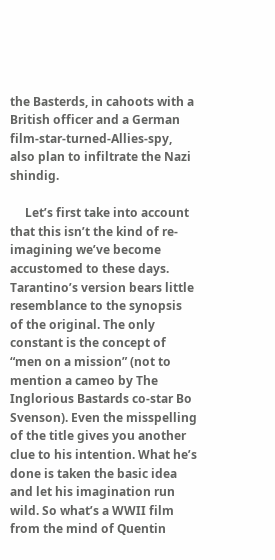the Basterds, in cahoots with a British officer and a German film-star-turned-Allies-spy, also plan to infiltrate the Nazi shindig.

     Let’s first take into account that this isn’t the kind of re-imagining we’ve become accustomed to these days. Tarantino’s version bears little resemblance to the synopsis of the original. The only constant is the concept of “men on a mission” (not to mention a cameo by The Inglorious Bastards co-star Bo Svenson). Even the misspelling of the title gives you another clue to his intention. What he’s done is taken the basic idea and let his imagination run wild. So what’s a WWII film from the mind of Quentin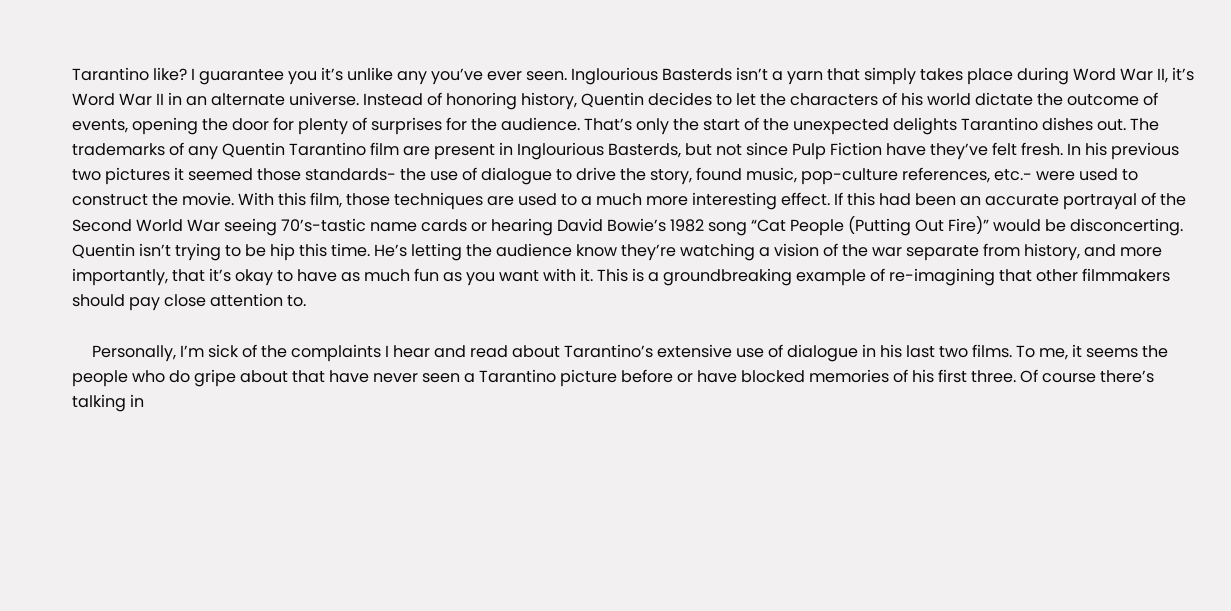Tarantino like? I guarantee you it’s unlike any you’ve ever seen. Inglourious Basterds isn’t a yarn that simply takes place during Word War II, it’s Word War II in an alternate universe. Instead of honoring history, Quentin decides to let the characters of his world dictate the outcome of events, opening the door for plenty of surprises for the audience. That’s only the start of the unexpected delights Tarantino dishes out. The trademarks of any Quentin Tarantino film are present in Inglourious Basterds, but not since Pulp Fiction have they’ve felt fresh. In his previous two pictures it seemed those standards- the use of dialogue to drive the story, found music, pop-culture references, etc.- were used to construct the movie. With this film, those techniques are used to a much more interesting effect. If this had been an accurate portrayal of the Second World War seeing 70’s-tastic name cards or hearing David Bowie’s 1982 song “Cat People (Putting Out Fire)” would be disconcerting. Quentin isn’t trying to be hip this time. He’s letting the audience know they’re watching a vision of the war separate from history, and more importantly, that it’s okay to have as much fun as you want with it. This is a groundbreaking example of re-imagining that other filmmakers should pay close attention to.

     Personally, I’m sick of the complaints I hear and read about Tarantino’s extensive use of dialogue in his last two films. To me, it seems the people who do gripe about that have never seen a Tarantino picture before or have blocked memories of his first three. Of course there’s talking in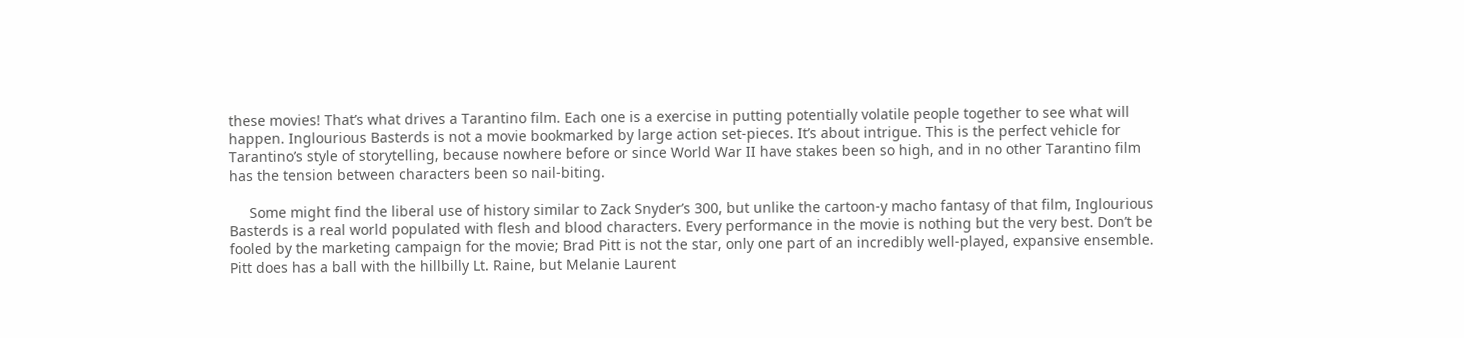these movies! That’s what drives a Tarantino film. Each one is a exercise in putting potentially volatile people together to see what will happen. Inglourious Basterds is not a movie bookmarked by large action set-pieces. It’s about intrigue. This is the perfect vehicle for Tarantino’s style of storytelling, because nowhere before or since World War II have stakes been so high, and in no other Tarantino film has the tension between characters been so nail-biting.

     Some might find the liberal use of history similar to Zack Snyder’s 300, but unlike the cartoon-y macho fantasy of that film, Inglourious Basterds is a real world populated with flesh and blood characters. Every performance in the movie is nothing but the very best. Don’t be fooled by the marketing campaign for the movie; Brad Pitt is not the star, only one part of an incredibly well-played, expansive ensemble. Pitt does has a ball with the hillbilly Lt. Raine, but Melanie Laurent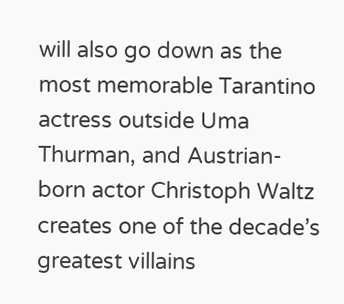will also go down as the most memorable Tarantino actress outside Uma Thurman, and Austrian-born actor Christoph Waltz creates one of the decade’s greatest villains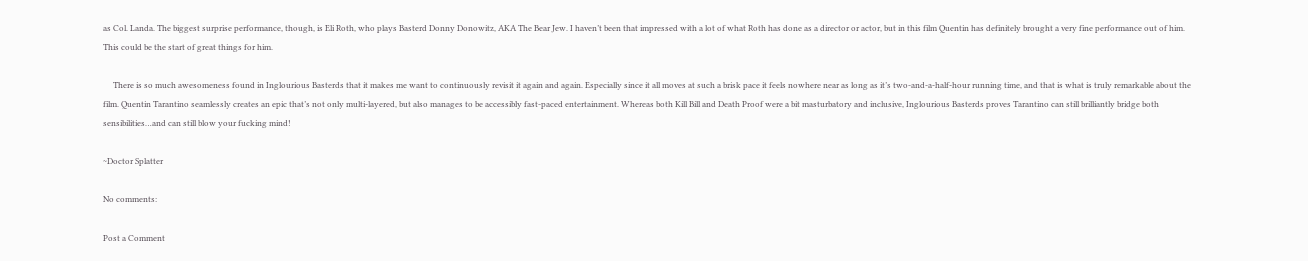as Col. Landa. The biggest surprise performance, though, is Eli Roth, who plays Basterd Donny Donowitz, AKA The Bear Jew. I haven’t been that impressed with a lot of what Roth has done as a director or actor, but in this film Quentin has definitely brought a very fine performance out of him. This could be the start of great things for him.

     There is so much awesomeness found in Inglourious Basterds that it makes me want to continuously revisit it again and again. Especially since it all moves at such a brisk pace it feels nowhere near as long as it’s two-and-a-half-hour running time, and that is what is truly remarkable about the film. Quentin Tarantino seamlessly creates an epic that’s not only multi-layered, but also manages to be accessibly fast-paced entertainment. Whereas both Kill Bill and Death Proof were a bit masturbatory and inclusive, Inglourious Basterds proves Tarantino can still brilliantly bridge both sensibilities…and can still blow your fucking mind!

~Doctor Splatter

No comments:

Post a Comment